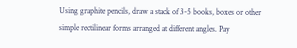Using graphite pencils, draw a stack of 3-5 books, boxes or other simple rectilinear forms arranged at different angles. Pay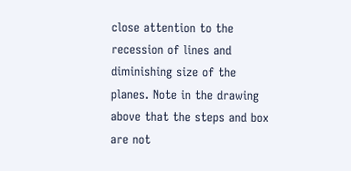close attention to the recession of lines and diminishing size of the planes. Note in the drawing above that the steps and box are not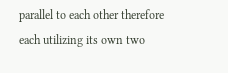parallel to each other therefore each utilizing its own two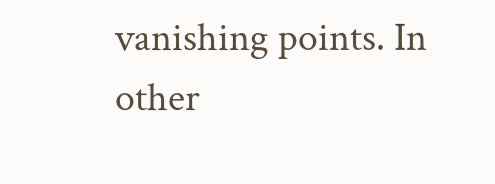vanishing points. In other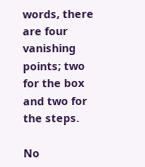words, there are four vanishing points; two for the box and two for the steps.

No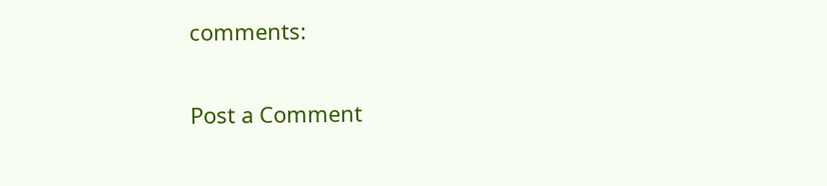comments:

Post a Comment